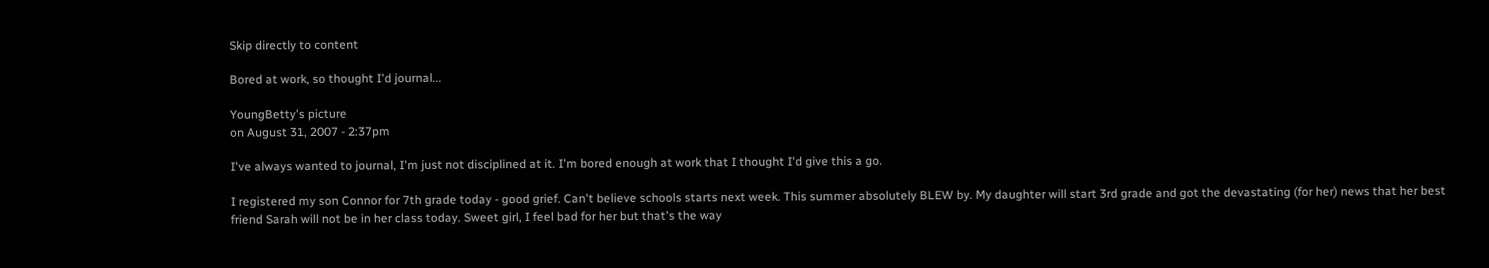Skip directly to content

Bored at work, so thought I'd journal...

YoungBetty's picture
on August 31, 2007 - 2:37pm

I've always wanted to journal, I'm just not disciplined at it. I'm bored enough at work that I thought I'd give this a go.

I registered my son Connor for 7th grade today - good grief. Can't believe schools starts next week. This summer absolutely BLEW by. My daughter will start 3rd grade and got the devastating (for her) news that her best friend Sarah will not be in her class today. Sweet girl, I feel bad for her but that's the way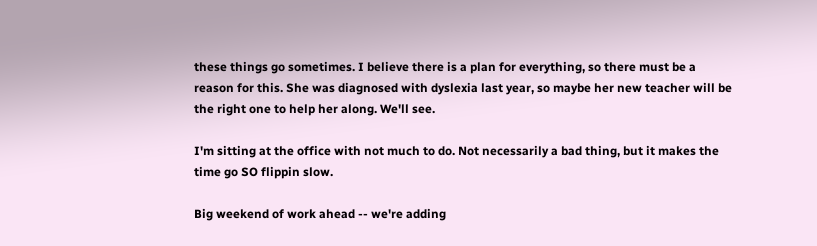these things go sometimes. I believe there is a plan for everything, so there must be a reason for this. She was diagnosed with dyslexia last year, so maybe her new teacher will be the right one to help her along. We'll see.

I'm sitting at the office with not much to do. Not necessarily a bad thing, but it makes the time go SO flippin slow.

Big weekend of work ahead -- we're adding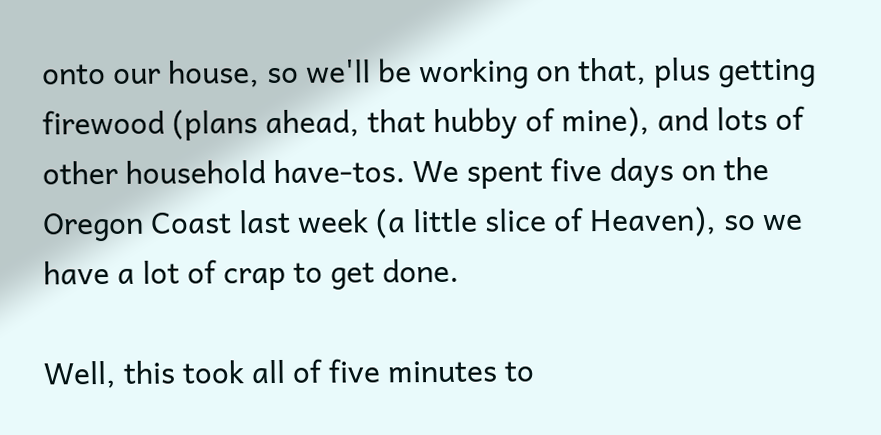onto our house, so we'll be working on that, plus getting firewood (plans ahead, that hubby of mine), and lots of other household have-tos. We spent five days on the Oregon Coast last week (a little slice of Heaven), so we have a lot of crap to get done.

Well, this took all of five minutes to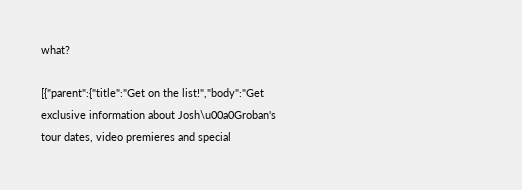what?

[{"parent":{"title":"Get on the list!","body":"Get exclusive information about Josh\u00a0Groban's tour dates, video premieres and special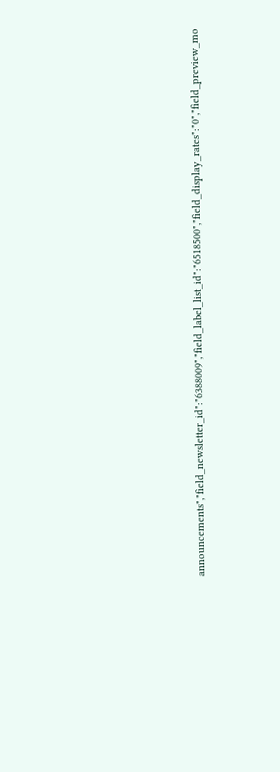announcements","field_newsletter_id":"6388009","field_label_list_id":"6518500","field_display_rates":"0","field_preview_mo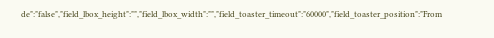de":"false","field_lbox_height":"","field_lbox_width":"","field_toaster_timeout":"60000","field_toaster_position":"From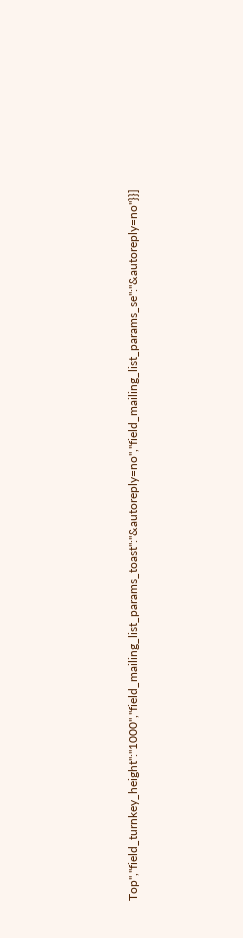Top","field_turnkey_height":"1000","field_mailing_list_params_toast":"&autoreply=no","field_mailing_list_params_se":"&autoreply=no"}}]